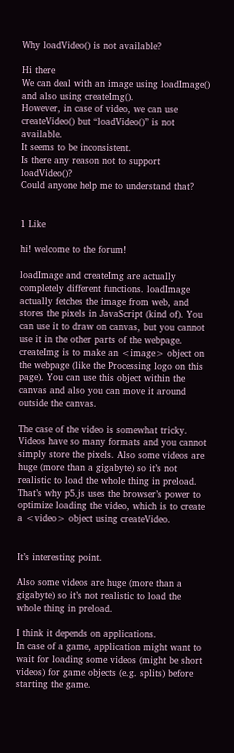Why loadVideo() is not available?

Hi there
We can deal with an image using loadImage() and also using createImg().
However, in case of video, we can use createVideo() but “loadVideo()” is not available.
It seems to be inconsistent.
Is there any reason not to support loadVideo()?
Could anyone help me to understand that?


1 Like

hi! welcome to the forum!

loadImage and createImg are actually completely different functions. loadImage actually fetches the image from web, and stores the pixels in JavaScript (kind of). You can use it to draw on canvas, but you cannot use it in the other parts of the webpage. createImg is to make an <image> object on the webpage (like the Processing logo on this page). You can use this object within the canvas and also you can move it around outside the canvas.

The case of the video is somewhat tricky. Videos have so many formats and you cannot simply store the pixels. Also some videos are huge (more than a gigabyte) so it’s not realistic to load the whole thing in preload. That’s why p5.js uses the browser’s power to optimize loading the video, which is to create a <video> object using createVideo.


It’s interesting point.

Also some videos are huge (more than a gigabyte) so it’s not realistic to load the whole thing in preload.

I think it depends on applications.
In case of a game, application might want to wait for loading some videos (might be short videos) for game objects (e.g. splits) before starting the game.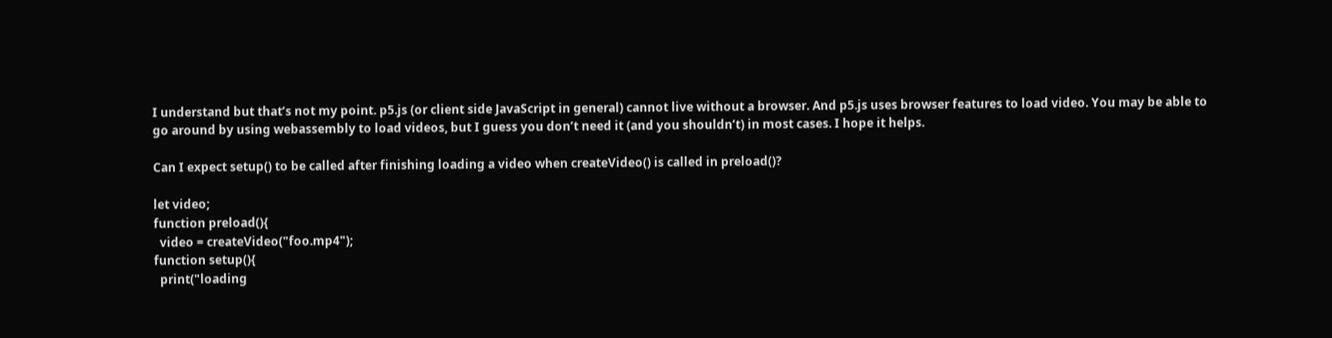I understand but that’s not my point. p5.js (or client side JavaScript in general) cannot live without a browser. And p5.js uses browser features to load video. You may be able to go around by using webassembly to load videos, but I guess you don’t need it (and you shouldn’t) in most cases. I hope it helps.

Can I expect setup() to be called after finishing loading a video when createVideo() is called in preload()?

let video;
function preload(){
  video = createVideo("foo.mp4");
function setup(){
  print("loading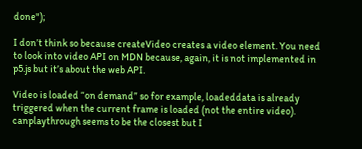done");

I don’t think so because createVideo creates a video element. You need to look into video API on MDN because, again, it is not implemented in p5.js but it’s about the web API.

Video is loaded “on demand” so for example, loadeddata is already triggered when the current frame is loaded (not the entire video). canplaythrough seems to be the closest but I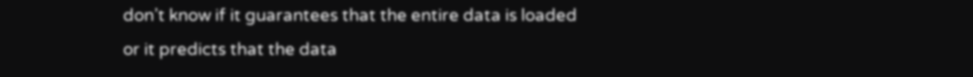don’t know if it guarantees that the entire data is loaded or it predicts that the data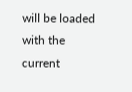will be loaded with the current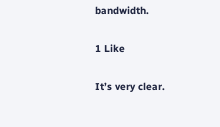bandwidth.

1 Like

It’s very clear.